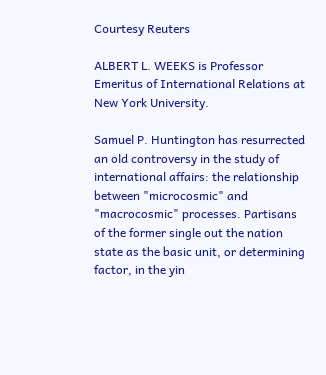Courtesy Reuters

ALBERT L. WEEKS is Professor Emeritus of International Relations at New York University.

Samuel P. Huntington has resurrected an old controversy in the study of international affairs: the relationship between "microcosmic" and "macrocosmic" processes. Partisans of the former single out the nation state as the basic unit, or determining factor, in the yin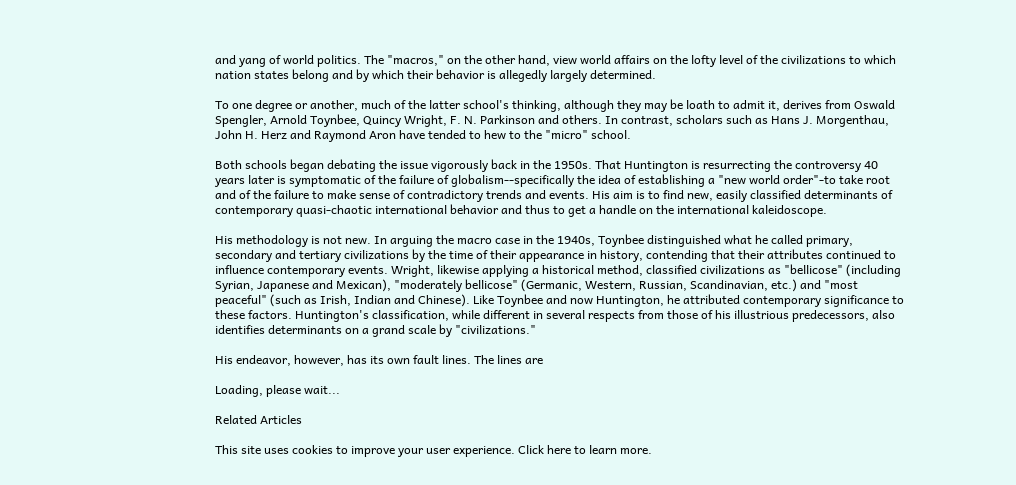and yang of world politics. The "macros," on the other hand, view world affairs on the lofty level of the civilizations to which nation states belong and by which their behavior is allegedly largely determined.

To one degree or another, much of the latter school's thinking, although they may be loath to admit it, derives from Oswald Spengler, Arnold Toynbee, Quincy Wright, F. N. Parkinson and others. In contrast, scholars such as Hans J. Morgenthau, John H. Herz and Raymond Aron have tended to hew to the "micro" school.

Both schools began debating the issue vigorously back in the 1950s. That Huntington is resurrecting the controversy 40 years later is symptomatic of the failure of globalism--specifically the idea of establishing a "new world order"-to take root and of the failure to make sense of contradictory trends and events. His aim is to find new, easily classified determinants of contemporary quasi-chaotic international behavior and thus to get a handle on the international kaleidoscope.

His methodology is not new. In arguing the macro case in the 1940s, Toynbee distinguished what he called primary, secondary and tertiary civilizations by the time of their appearance in history, contending that their attributes continued to influence contemporary events. Wright, likewise applying a historical method, classified civilizations as "bellicose" (including Syrian, Japanese and Mexican), "moderately bellicose" (Germanic, Western, Russian, Scandinavian, etc.) and "most peaceful" (such as Irish, Indian and Chinese). Like Toynbee and now Huntington, he attributed contemporary significance to these factors. Huntington's classification, while different in several respects from those of his illustrious predecessors, also identifies determinants on a grand scale by "civilizations."

His endeavor, however, has its own fault lines. The lines are

Loading, please wait...

Related Articles

This site uses cookies to improve your user experience. Click here to learn more.